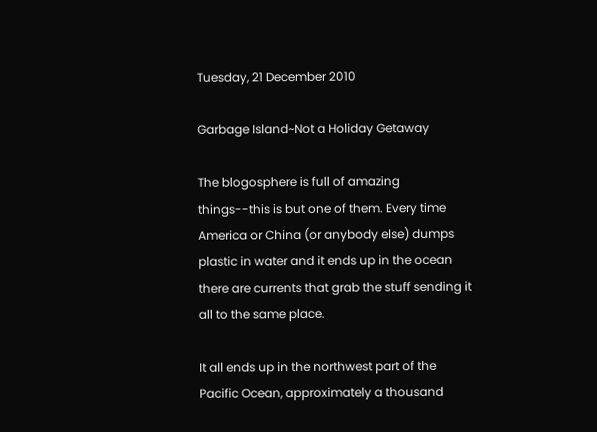Tuesday, 21 December 2010

Garbage Island~Not a Holiday Getaway

The blogosphere is full of amazing things--this is but one of them. Every time America or China (or anybody else) dumps plastic in water and it ends up in the ocean there are currents that grab the stuff sending it all to the same place.

It all ends up in the northwest part of the Pacific Ocean, approximately a thousand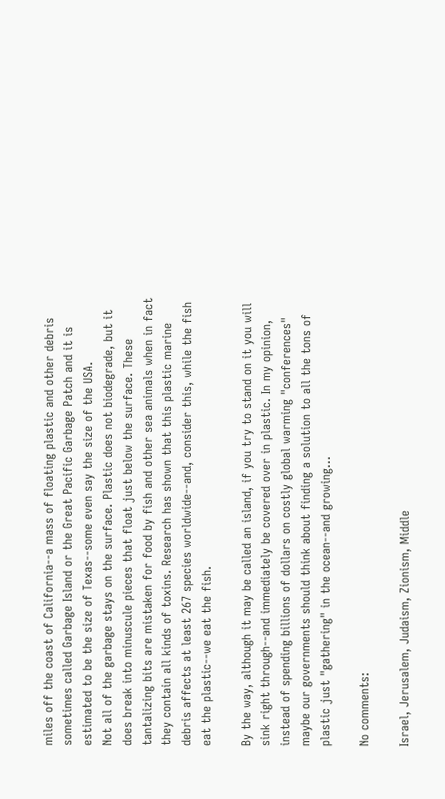miles off the coast of California--a mass of floating plastic and other debris sometimes called Garbage Island or the Great Pacific Garbage Patch and it is estimated to be the size of Texas--some even say the size of the USA.
Not all of the garbage stays on the surface. Plastic does not biodegrade, but it does break into minuscule pieces that float just below the surface. These tantalizing bits are mistaken for food by fish and other sea animals when in fact they contain all kinds of toxins. Research has shown that this plastic marine debris affects at least 267 species worldwide--and, consider this, while the fish eat the plastic--we eat the fish.

By the way, although it may be called an island, if you try to stand on it you will sink right through--and immediately be covered over in plastic. In my opinion, instead of spending billions of dollars on costly global warming "conferences" maybe our governments should think about finding a solution to all the tons of plastic just "gathering" in the ocean--and growing...

No comments:

Israel, Jerusalem, Judaism, Zionism, Middle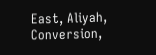East, Aliyah, Conversion,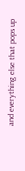and everything else that pops up